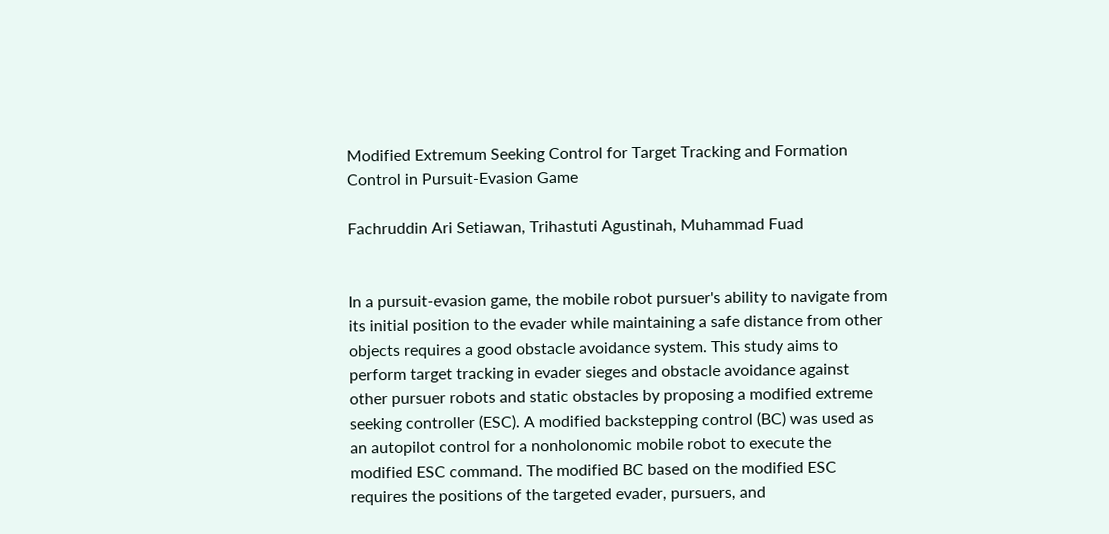Modified Extremum Seeking Control for Target Tracking and Formation Control in Pursuit-Evasion Game

Fachruddin Ari Setiawan, Trihastuti Agustinah, Muhammad Fuad


In a pursuit-evasion game, the mobile robot pursuer's ability to navigate from its initial position to the evader while maintaining a safe distance from other objects requires a good obstacle avoidance system. This study aims to perform target tracking in evader sieges and obstacle avoidance against other pursuer robots and static obstacles by proposing a modified extreme seeking controller (ESC). A modified backstepping control (BC) was used as an autopilot control for a nonholonomic mobile robot to execute the modified ESC command. The modified BC based on the modified ESC requires the positions of the targeted evader, pursuers, and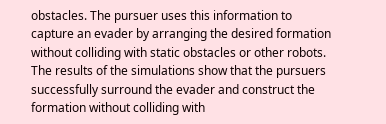obstacles. The pursuer uses this information to capture an evader by arranging the desired formation without colliding with static obstacles or other robots. The results of the simulations show that the pursuers successfully surround the evader and construct the formation without colliding with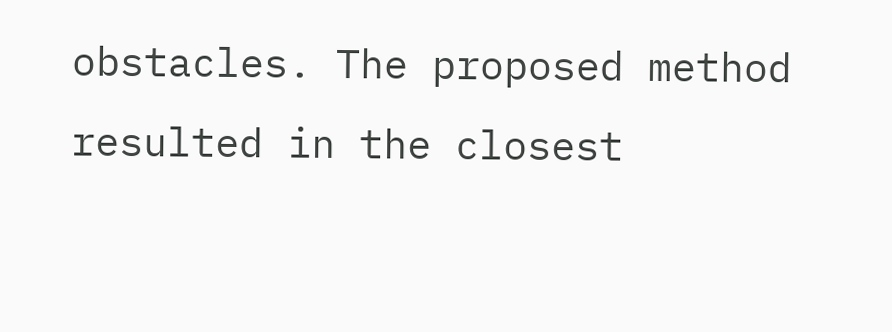obstacles. The proposed method resulted in the closest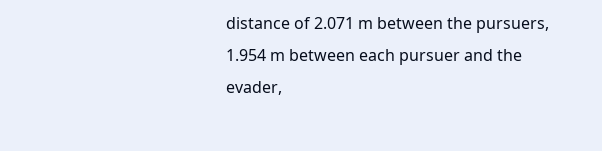distance of 2.071 m between the pursuers, 1.954 m between each pursuer and the evader,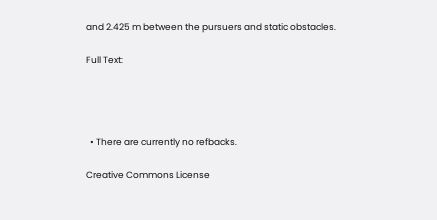and 2.425 m between the pursuers and static obstacles.

Full Text:




  • There are currently no refbacks.

Creative Commons License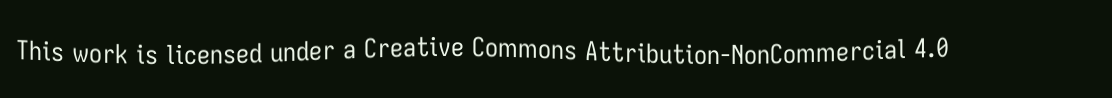This work is licensed under a Creative Commons Attribution-NonCommercial 4.0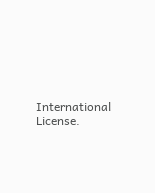International License.